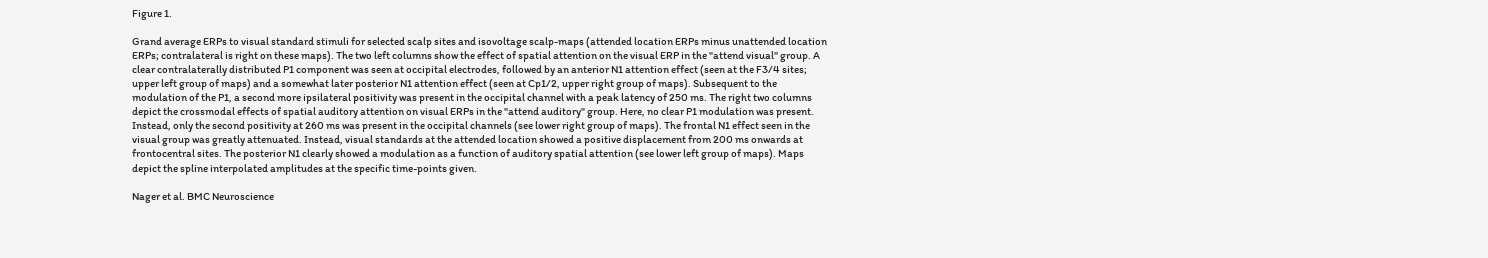Figure 1.

Grand average ERPs to visual standard stimuli for selected scalp sites and isovoltage scalp-maps (attended location ERPs minus unattended location ERPs; contralateral is right on these maps). The two left columns show the effect of spatial attention on the visual ERP in the "attend visual" group. A clear contralaterally distributed P1 component was seen at occipital electrodes, followed by an anterior N1 attention effect (seen at the F3/4 sites; upper left group of maps) and a somewhat later posterior N1 attention effect (seen at Cp1/2, upper right group of maps). Subsequent to the modulation of the P1, a second more ipsilateral positivity was present in the occipital channel with a peak latency of 250 ms. The right two columns depict the crossmodal effects of spatial auditory attention on visual ERPs in the "attend auditory" group. Here, no clear P1 modulation was present. Instead, only the second positivity at 260 ms was present in the occipital channels (see lower right group of maps). The frontal N1 effect seen in the visual group was greatly attenuated. Instead, visual standards at the attended location showed a positive displacement from 200 ms onwards at frontocentral sites. The posterior N1 clearly showed a modulation as a function of auditory spatial attention (see lower left group of maps). Maps depict the spline interpolated amplitudes at the specific time-points given.

Nager et al. BMC Neuroscience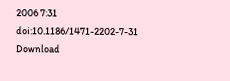2006 7:31   doi:10.1186/1471-2202-7-31
Download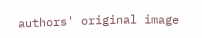authors' original image